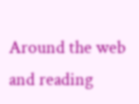Around the web and reading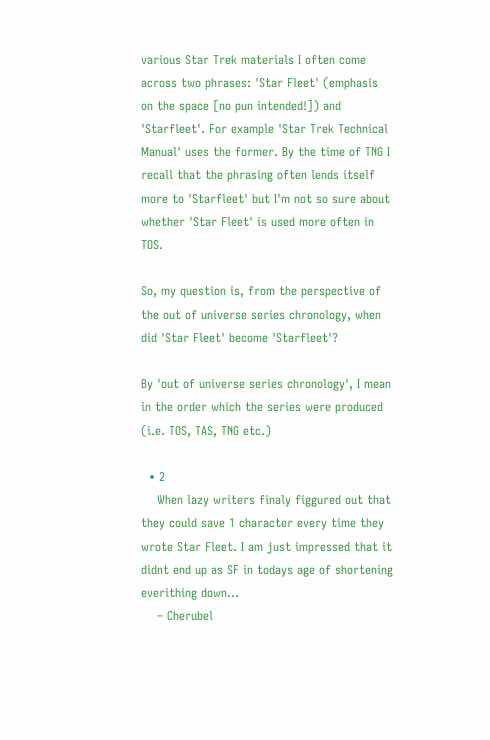various Star Trek materials I often come across two phrases: 'Star Fleet' (emphasis on the space [no pun intended!]) and 'Starfleet'. For example 'Star Trek Technical Manual' uses the former. By the time of TNG I recall that the phrasing often lends itself more to 'Starfleet' but I'm not so sure about whether 'Star Fleet' is used more often in TOS.

So, my question is, from the perspective of the out of universe series chronology, when did 'Star Fleet' become 'Starfleet'?

By 'out of universe series chronology', I mean in the order which the series were produced (i.e. TOS, TAS, TNG etc.)

  • 2
    When lazy writers finaly figgured out that they could save 1 character every time they wrote Star Fleet. I am just impressed that it didnt end up as SF in todays age of shortening everithing down...
    – Cherubel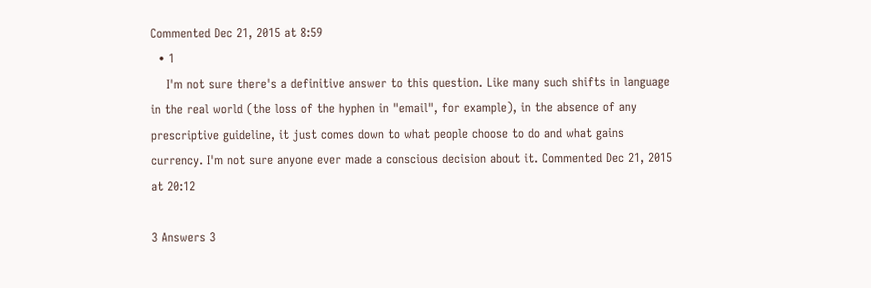Commented Dec 21, 2015 at 8:59
  • 1
    I'm not sure there's a definitive answer to this question. Like many such shifts in language in the real world (the loss of the hyphen in "email", for example), in the absence of any prescriptive guideline, it just comes down to what people choose to do and what gains currency. I'm not sure anyone ever made a conscious decision about it. Commented Dec 21, 2015 at 20:12

3 Answers 3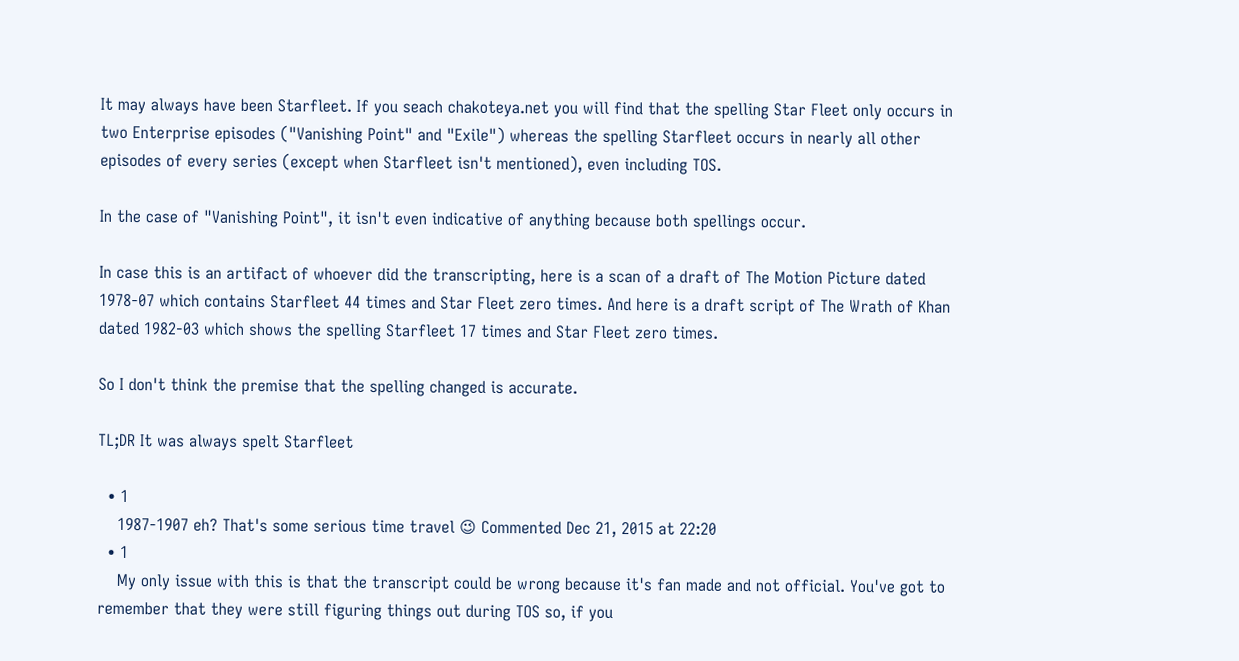It may always have been Starfleet. If you seach chakoteya.net you will find that the spelling Star Fleet only occurs in two Enterprise episodes ("Vanishing Point" and "Exile") whereas the spelling Starfleet occurs in nearly all other episodes of every series (except when Starfleet isn't mentioned), even including TOS.

In the case of "Vanishing Point", it isn't even indicative of anything because both spellings occur.

In case this is an artifact of whoever did the transcripting, here is a scan of a draft of The Motion Picture dated 1978-07 which contains Starfleet 44 times and Star Fleet zero times. And here is a draft script of The Wrath of Khan dated 1982-03 which shows the spelling Starfleet 17 times and Star Fleet zero times.

So I don't think the premise that the spelling changed is accurate.

TL;DR It was always spelt Starfleet

  • 1
    1987-1907 eh? That's some serious time travel 😉 Commented Dec 21, 2015 at 22:20
  • 1
    My only issue with this is that the transcript could be wrong because it's fan made and not official. You've got to remember that they were still figuring things out during TOS so, if you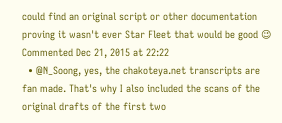could find an original script or other documentation proving it wasn't ever Star Fleet that would be good 😉 Commented Dec 21, 2015 at 22:22
  • @N_Soong, yes, the chakoteya.net transcripts are fan made. That's why I also included the scans of the original drafts of the first two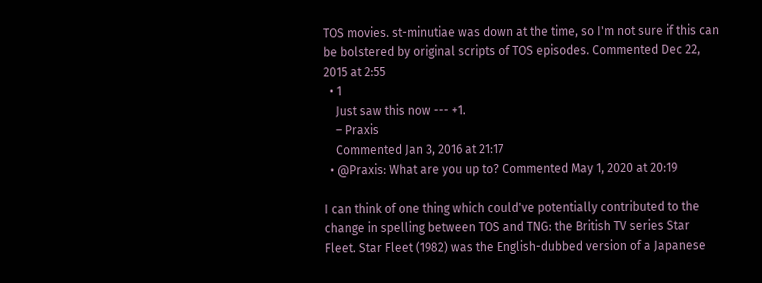TOS movies. st-minutiae was down at the time, so I'm not sure if this can be bolstered by original scripts of TOS episodes. Commented Dec 22, 2015 at 2:55
  • 1
    Just saw this now --- +1.
    – Praxis
    Commented Jan 3, 2016 at 21:17
  • @Praxis: What are you up to? Commented May 1, 2020 at 20:19

I can think of one thing which could've potentially contributed to the change in spelling between TOS and TNG: the British TV series Star Fleet. Star Fleet (1982) was the English-dubbed version of a Japanese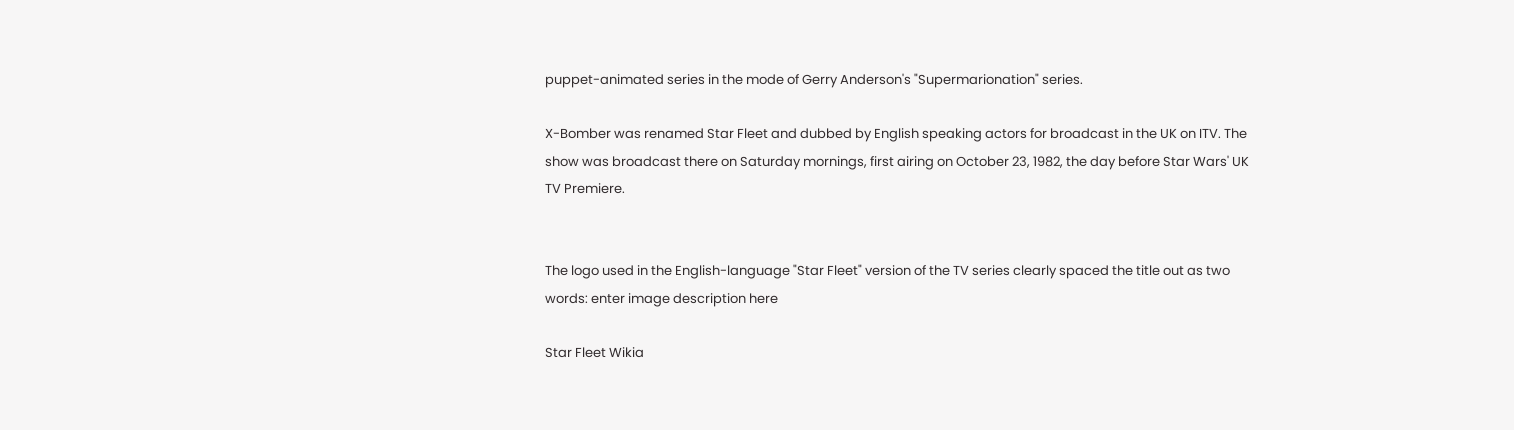puppet-animated series in the mode of Gerry Anderson's "Supermarionation" series.

X-Bomber was renamed Star Fleet and dubbed by English speaking actors for broadcast in the UK on ITV. The show was broadcast there on Saturday mornings, first airing on October 23, 1982, the day before Star Wars' UK TV Premiere.


The logo used in the English-language "Star Fleet" version of the TV series clearly spaced the title out as two words: enter image description here

Star Fleet Wikia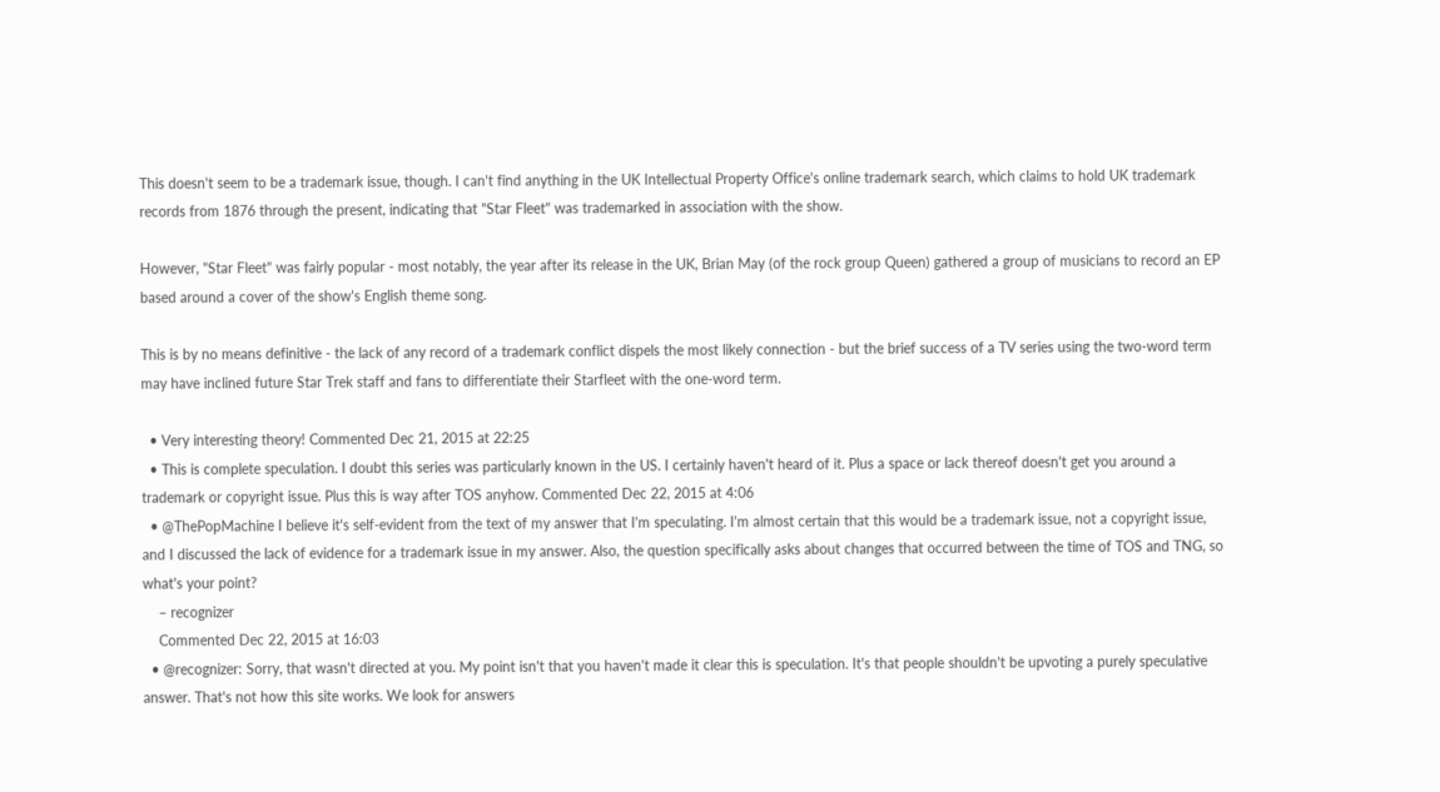This doesn't seem to be a trademark issue, though. I can't find anything in the UK Intellectual Property Office's online trademark search, which claims to hold UK trademark records from 1876 through the present, indicating that "Star Fleet" was trademarked in association with the show.

However, "Star Fleet" was fairly popular - most notably, the year after its release in the UK, Brian May (of the rock group Queen) gathered a group of musicians to record an EP based around a cover of the show's English theme song.

This is by no means definitive - the lack of any record of a trademark conflict dispels the most likely connection - but the brief success of a TV series using the two-word term may have inclined future Star Trek staff and fans to differentiate their Starfleet with the one-word term.

  • Very interesting theory! Commented Dec 21, 2015 at 22:25
  • This is complete speculation. I doubt this series was particularly known in the US. I certainly haven't heard of it. Plus a space or lack thereof doesn't get you around a trademark or copyright issue. Plus this is way after TOS anyhow. Commented Dec 22, 2015 at 4:06
  • @ThePopMachine I believe it's self-evident from the text of my answer that I'm speculating. I'm almost certain that this would be a trademark issue, not a copyright issue, and I discussed the lack of evidence for a trademark issue in my answer. Also, the question specifically asks about changes that occurred between the time of TOS and TNG, so what's your point?
    – recognizer
    Commented Dec 22, 2015 at 16:03
  • @recognizer: Sorry, that wasn't directed at you. My point isn't that you haven't made it clear this is speculation. It's that people shouldn't be upvoting a purely speculative answer. That's not how this site works. We look for answers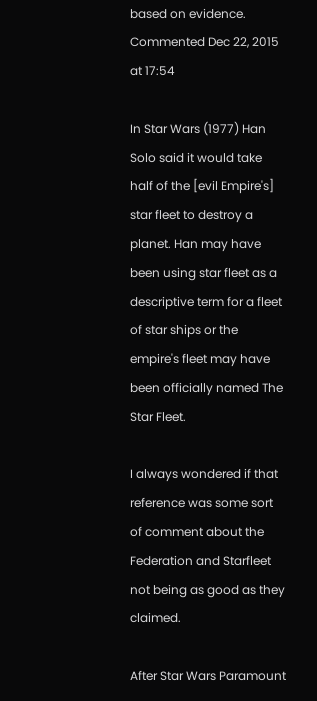based on evidence. Commented Dec 22, 2015 at 17:54

In Star Wars (1977) Han Solo said it would take half of the [evil Empire's] star fleet to destroy a planet. Han may have been using star fleet as a descriptive term for a fleet of star ships or the empire's fleet may have been officially named The Star Fleet.

I always wondered if that reference was some sort of comment about the Federation and Starfleet not being as good as they claimed.

After Star Wars Paramount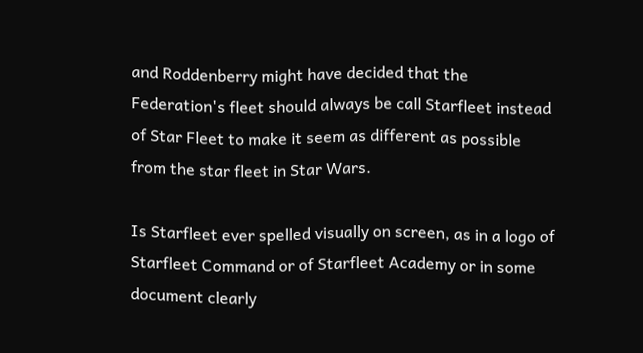and Roddenberry might have decided that the Federation's fleet should always be call Starfleet instead of Star Fleet to make it seem as different as possible from the star fleet in Star Wars.

Is Starfleet ever spelled visually on screen, as in a logo of Starfleet Command or of Starfleet Academy or in some document clearly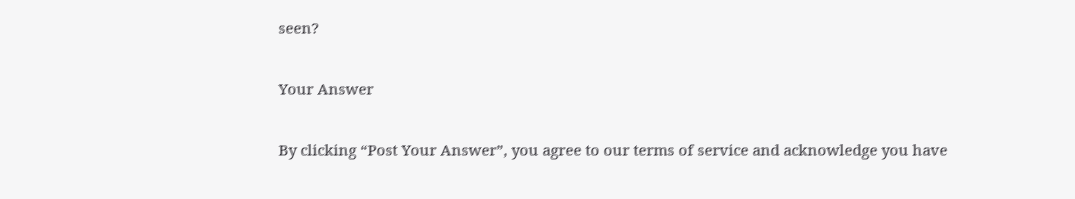seen?

Your Answer

By clicking “Post Your Answer”, you agree to our terms of service and acknowledge you have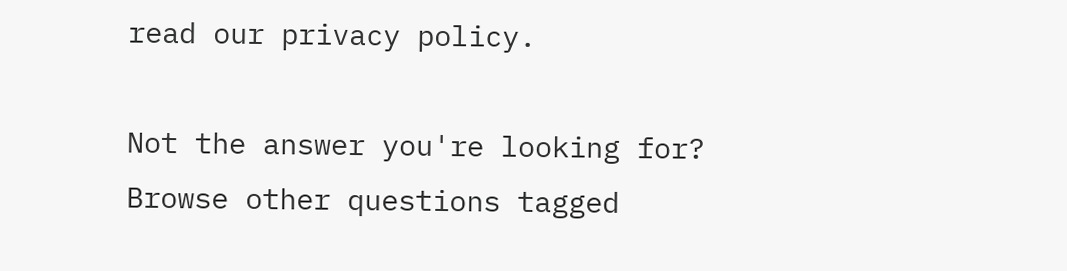read our privacy policy.

Not the answer you're looking for? Browse other questions tagged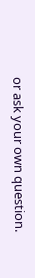or ask your own question.